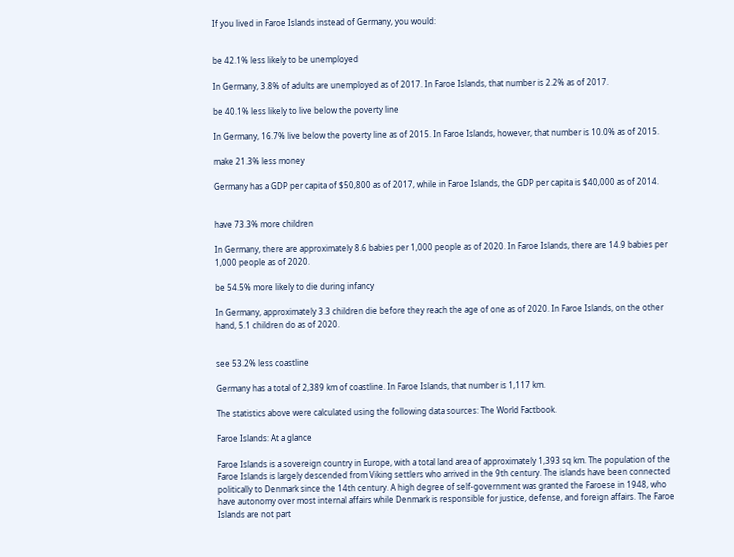If you lived in Faroe Islands instead of Germany, you would:


be 42.1% less likely to be unemployed

In Germany, 3.8% of adults are unemployed as of 2017. In Faroe Islands, that number is 2.2% as of 2017.

be 40.1% less likely to live below the poverty line

In Germany, 16.7% live below the poverty line as of 2015. In Faroe Islands, however, that number is 10.0% as of 2015.

make 21.3% less money

Germany has a GDP per capita of $50,800 as of 2017, while in Faroe Islands, the GDP per capita is $40,000 as of 2014.


have 73.3% more children

In Germany, there are approximately 8.6 babies per 1,000 people as of 2020. In Faroe Islands, there are 14.9 babies per 1,000 people as of 2020.

be 54.5% more likely to die during infancy

In Germany, approximately 3.3 children die before they reach the age of one as of 2020. In Faroe Islands, on the other hand, 5.1 children do as of 2020.


see 53.2% less coastline

Germany has a total of 2,389 km of coastline. In Faroe Islands, that number is 1,117 km.

The statistics above were calculated using the following data sources: The World Factbook.

Faroe Islands: At a glance

Faroe Islands is a sovereign country in Europe, with a total land area of approximately 1,393 sq km. The population of the Faroe Islands is largely descended from Viking settlers who arrived in the 9th century. The islands have been connected politically to Denmark since the 14th century. A high degree of self-government was granted the Faroese in 1948, who have autonomy over most internal affairs while Denmark is responsible for justice, defense, and foreign affairs. The Faroe Islands are not part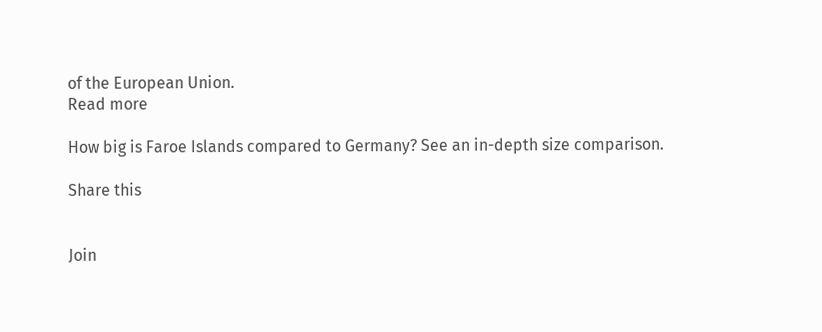of the European Union.
Read more

How big is Faroe Islands compared to Germany? See an in-depth size comparison.

Share this


Join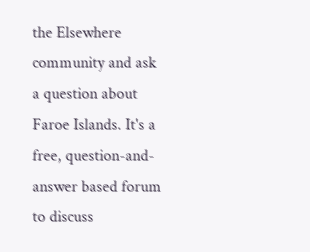the Elsewhere community and ask a question about Faroe Islands. It's a free, question-and-answer based forum to discuss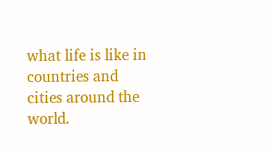what life is like in countries and cities around the world.